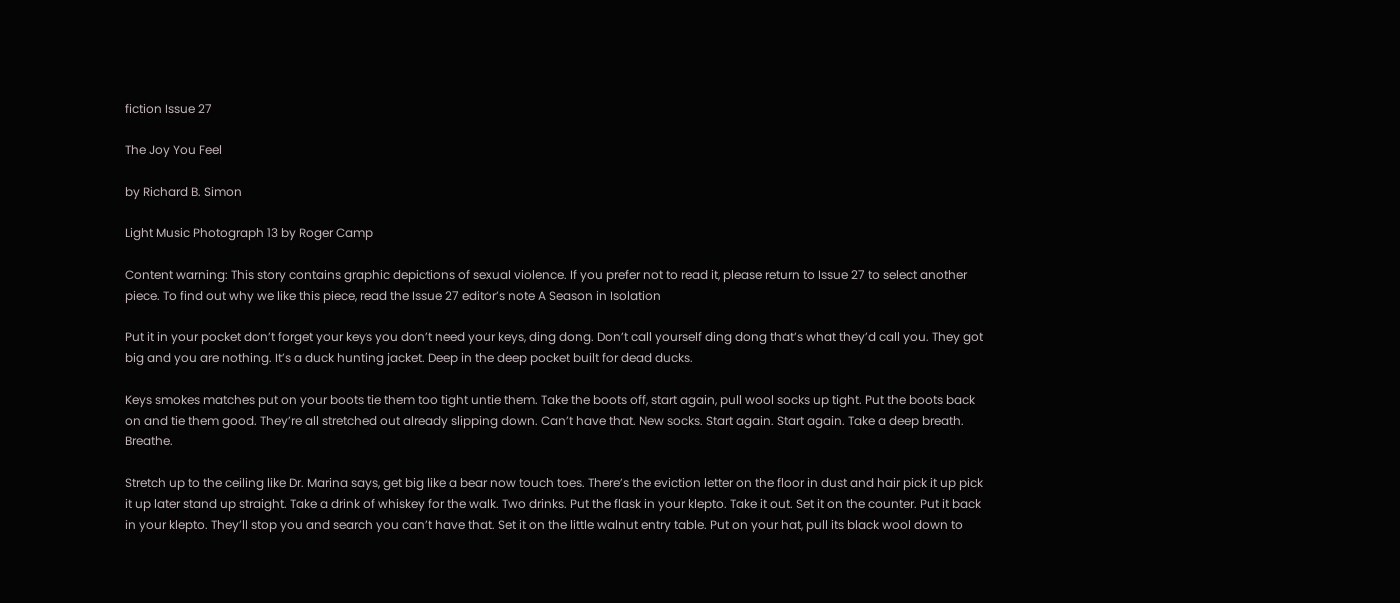fiction Issue 27

The Joy You Feel

by Richard B. Simon

Light Music Photograph 13 by Roger Camp

Content warning: This story contains graphic depictions of sexual violence. If you prefer not to read it, please return to Issue 27 to select another piece. To find out why we like this piece, read the Issue 27 editor’s note A Season in Isolation

Put it in your pocket don’t forget your keys you don’t need your keys, ding dong. Don’t call yourself ding dong that’s what they’d call you. They got big and you are nothing. It’s a duck hunting jacket. Deep in the deep pocket built for dead ducks.

Keys smokes matches put on your boots tie them too tight untie them. Take the boots off, start again, pull wool socks up tight. Put the boots back on and tie them good. They’re all stretched out already slipping down. Can’t have that. New socks. Start again. Start again. Take a deep breath. Breathe.

Stretch up to the ceiling like Dr. Marina says, get big like a bear now touch toes. There’s the eviction letter on the floor in dust and hair pick it up pick it up later stand up straight. Take a drink of whiskey for the walk. Two drinks. Put the flask in your klepto. Take it out. Set it on the counter. Put it back in your klepto. They’ll stop you and search you can’t have that. Set it on the little walnut entry table. Put on your hat, pull its black wool down to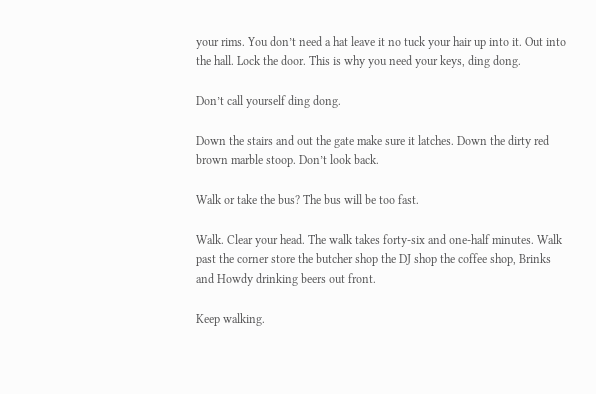your rims. You don’t need a hat leave it no tuck your hair up into it. Out into the hall. Lock the door. This is why you need your keys, ding dong.

Don’t call yourself ding dong.

Down the stairs and out the gate make sure it latches. Down the dirty red brown marble stoop. Don’t look back.

Walk or take the bus? The bus will be too fast.

Walk. Clear your head. The walk takes forty-six and one-half minutes. Walk past the corner store the butcher shop the DJ shop the coffee shop, Brinks and Howdy drinking beers out front.

Keep walking.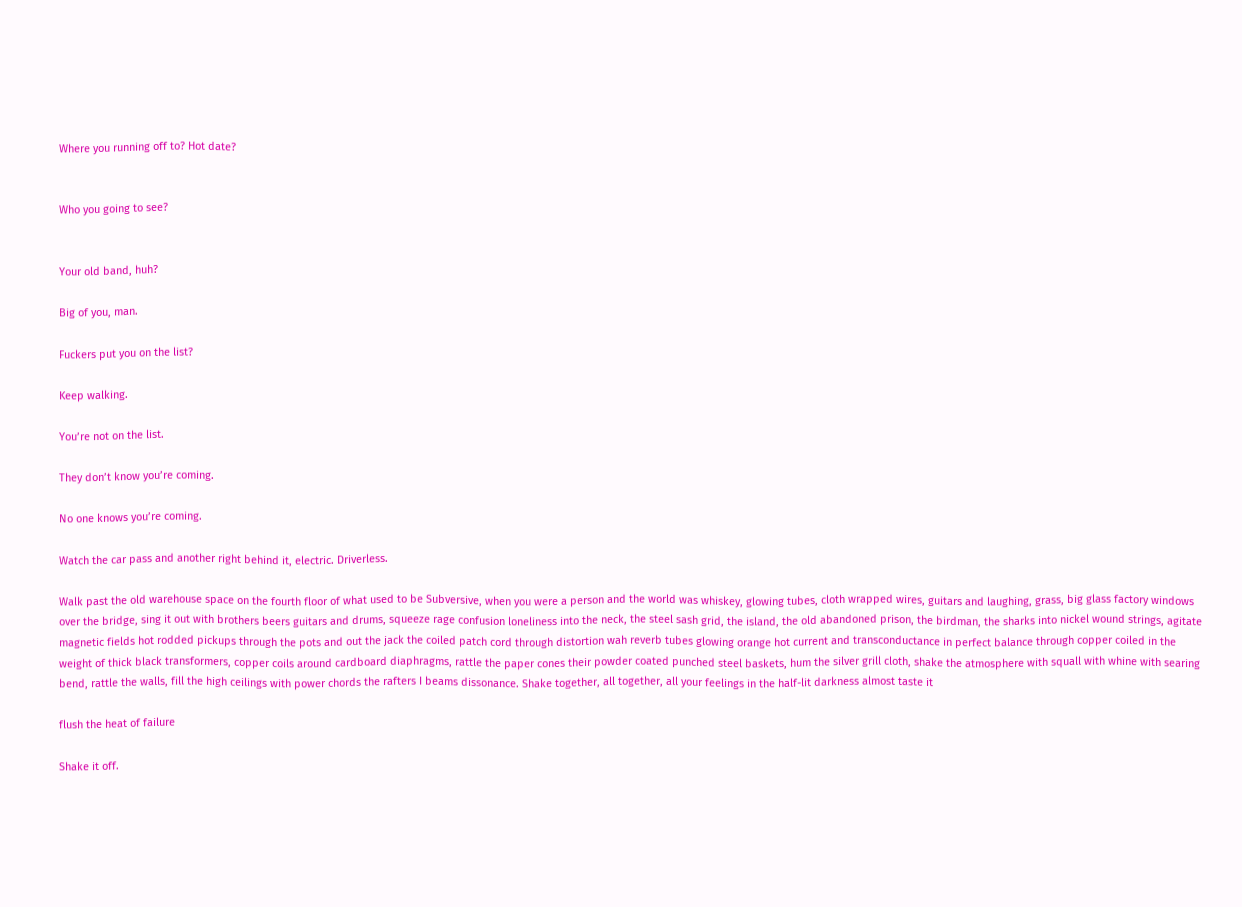Where you running off to? Hot date?


Who you going to see?


Your old band, huh?

Big of you, man.

Fuckers put you on the list?

Keep walking.

You’re not on the list.

They don’t know you’re coming.

No one knows you’re coming.

Watch the car pass and another right behind it, electric. Driverless.

Walk past the old warehouse space on the fourth floor of what used to be Subversive, when you were a person and the world was whiskey, glowing tubes, cloth wrapped wires, guitars and laughing, grass, big glass factory windows over the bridge, sing it out with brothers beers guitars and drums, squeeze rage confusion loneliness into the neck, the steel sash grid, the island, the old abandoned prison, the birdman, the sharks into nickel wound strings, agitate magnetic fields hot rodded pickups through the pots and out the jack the coiled patch cord through distortion wah reverb tubes glowing orange hot current and transconductance in perfect balance through copper coiled in the weight of thick black transformers, copper coils around cardboard diaphragms, rattle the paper cones their powder coated punched steel baskets, hum the silver grill cloth, shake the atmosphere with squall with whine with searing bend, rattle the walls, fill the high ceilings with power chords the rafters I beams dissonance. Shake together, all together, all your feelings in the half-lit darkness almost taste it

flush the heat of failure

Shake it off.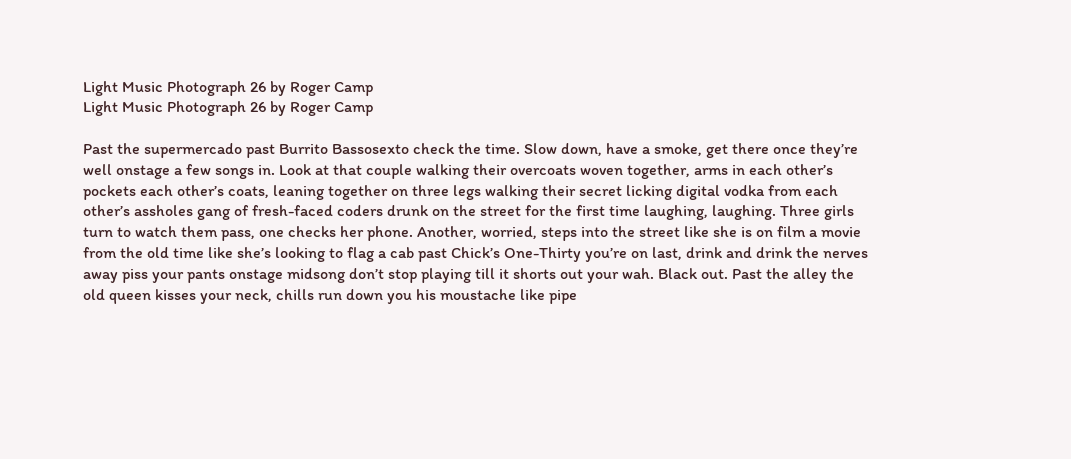Light Music Photograph 26 by Roger Camp
Light Music Photograph 26 by Roger Camp

Past the supermercado past Burrito Bassosexto check the time. Slow down, have a smoke, get there once they’re well onstage a few songs in. Look at that couple walking their overcoats woven together, arms in each other’s pockets each other’s coats, leaning together on three legs walking their secret licking digital vodka from each other’s assholes gang of fresh-faced coders drunk on the street for the first time laughing, laughing. Three girls turn to watch them pass, one checks her phone. Another, worried, steps into the street like she is on film a movie from the old time like she’s looking to flag a cab past Chick’s One-Thirty you’re on last, drink and drink the nerves away piss your pants onstage midsong don’t stop playing till it shorts out your wah. Black out. Past the alley the old queen kisses your neck, chills run down you his moustache like pipe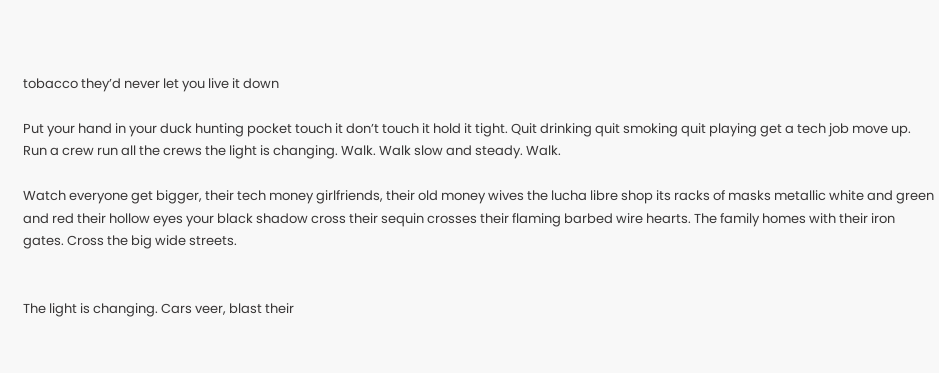tobacco they’d never let you live it down

Put your hand in your duck hunting pocket touch it don’t touch it hold it tight. Quit drinking quit smoking quit playing get a tech job move up. Run a crew run all the crews the light is changing. Walk. Walk slow and steady. Walk.

Watch everyone get bigger, their tech money girlfriends, their old money wives the lucha libre shop its racks of masks metallic white and green and red their hollow eyes your black shadow cross their sequin crosses their flaming barbed wire hearts. The family homes with their iron gates. Cross the big wide streets.


The light is changing. Cars veer, blast their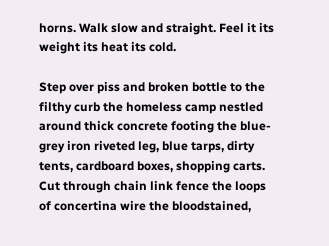horns. Walk slow and straight. Feel it its weight its heat its cold.

Step over piss and broken bottle to the filthy curb the homeless camp nestled around thick concrete footing the blue-grey iron riveted leg, blue tarps, dirty tents, cardboard boxes, shopping carts. Cut through chain link fence the loops of concertina wire the bloodstained,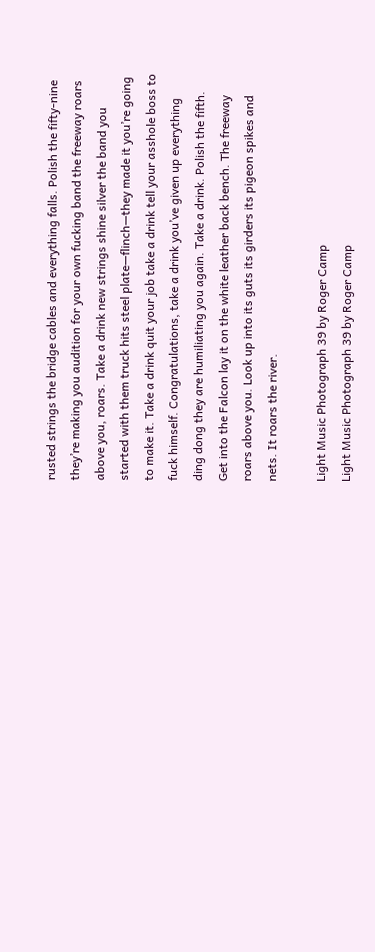rusted strings the bridge cables and everything falls. Polish the fifty-nine they’re making you audition for your own fucking band the freeway roars above you, roars. Take a drink new strings shine silver the band you started with them truck hits steel plate—flinch—they made it you’re going to make it. Take a drink quit your job take a drink tell your asshole boss to fuck himself. Congratulations, take a drink you’ve given up everything ding dong they are humiliating you again. Take a drink. Polish the fifth. Get into the Falcon lay it on the white leather back bench. The freeway roars above you. Look up into its guts its girders its pigeon spikes and nets. It roars the river.

Light Music Photograph 39 by Roger Camp
Light Music Photograph 39 by Roger Camp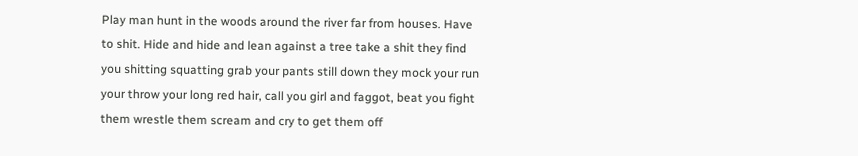Play man hunt in the woods around the river far from houses. Have to shit. Hide and hide and lean against a tree take a shit they find you shitting squatting grab your pants still down they mock your run your throw your long red hair, call you girl and faggot, beat you fight them wrestle them scream and cry to get them off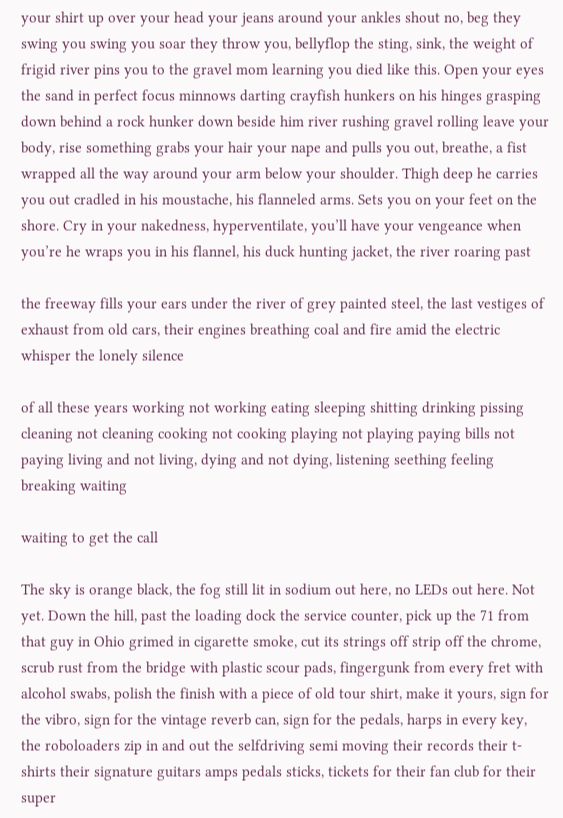your shirt up over your head your jeans around your ankles shout no, beg they swing you swing you soar they throw you, bellyflop the sting, sink, the weight of frigid river pins you to the gravel mom learning you died like this. Open your eyes the sand in perfect focus minnows darting crayfish hunkers on his hinges grasping down behind a rock hunker down beside him river rushing gravel rolling leave your body, rise something grabs your hair your nape and pulls you out, breathe, a fist wrapped all the way around your arm below your shoulder. Thigh deep he carries you out cradled in his moustache, his flanneled arms. Sets you on your feet on the shore. Cry in your nakedness, hyperventilate, you’ll have your vengeance when you’re he wraps you in his flannel, his duck hunting jacket, the river roaring past

the freeway fills your ears under the river of grey painted steel, the last vestiges of exhaust from old cars, their engines breathing coal and fire amid the electric whisper the lonely silence

of all these years working not working eating sleeping shitting drinking pissing cleaning not cleaning cooking not cooking playing not playing paying bills not paying living and not living, dying and not dying, listening seething feeling breaking waiting

waiting to get the call

The sky is orange black, the fog still lit in sodium out here, no LEDs out here. Not yet. Down the hill, past the loading dock the service counter, pick up the 71 from that guy in Ohio grimed in cigarette smoke, cut its strings off strip off the chrome, scrub rust from the bridge with plastic scour pads, fingergunk from every fret with alcohol swabs, polish the finish with a piece of old tour shirt, make it yours, sign for the vibro, sign for the vintage reverb can, sign for the pedals, harps in every key, the roboloaders zip in and out the selfdriving semi moving their records their t-shirts their signature guitars amps pedals sticks, tickets for their fan club for their super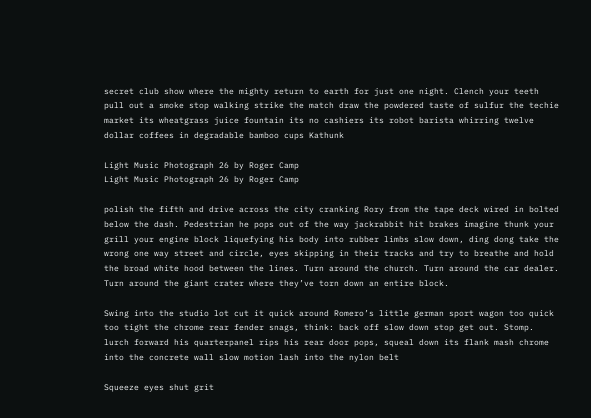secret club show where the mighty return to earth for just one night. Clench your teeth pull out a smoke stop walking strike the match draw the powdered taste of sulfur the techie market its wheatgrass juice fountain its no cashiers its robot barista whirring twelve dollar coffees in degradable bamboo cups Kathunk

Light Music Photograph 26 by Roger Camp
Light Music Photograph 26 by Roger Camp

polish the fifth and drive across the city cranking Rory from the tape deck wired in bolted below the dash. Pedestrian he pops out of the way jackrabbit hit brakes imagine thunk your grill your engine block liquefying his body into rubber limbs slow down, ding dong take the wrong one way street and circle, eyes skipping in their tracks and try to breathe and hold the broad white hood between the lines. Turn around the church. Turn around the car dealer. Turn around the giant crater where they’ve torn down an entire block.

Swing into the studio lot cut it quick around Romero’s little german sport wagon too quick too tight the chrome rear fender snags, think: back off slow down stop get out. Stomp. lurch forward his quarterpanel rips his rear door pops, squeal down its flank mash chrome into the concrete wall slow motion lash into the nylon belt

Squeeze eyes shut grit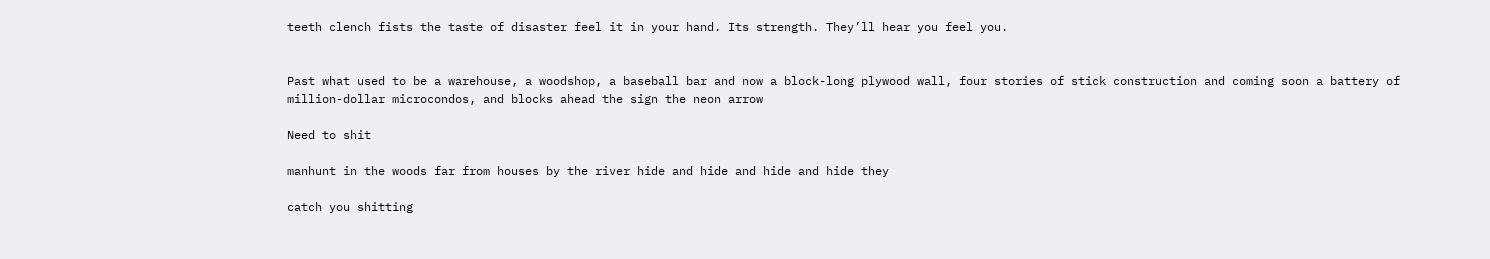teeth clench fists the taste of disaster feel it in your hand. Its strength. They’ll hear you feel you.


Past what used to be a warehouse, a woodshop, a baseball bar and now a block-long plywood wall, four stories of stick construction and coming soon a battery of million-dollar microcondos, and blocks ahead the sign the neon arrow

Need to shit

manhunt in the woods far from houses by the river hide and hide and hide and hide they

catch you shitting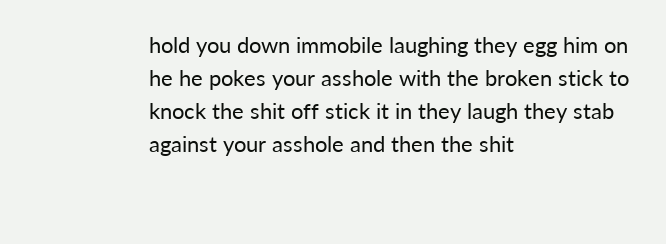hold you down immobile laughing they egg him on he he pokes your asshole with the broken stick to knock the shit off stick it in they laugh they stab against your asshole and then the shit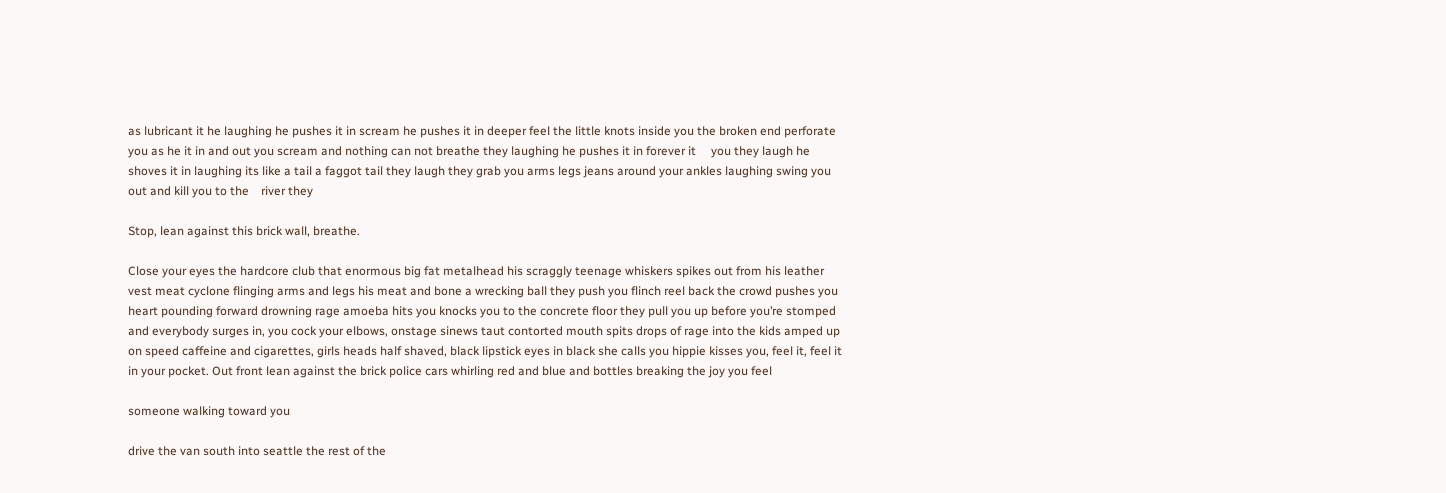as lubricant it he laughing he pushes it in scream he pushes it in deeper feel the little knots inside you the broken end perforate you as he it in and out you scream and nothing can not breathe they laughing he pushes it in forever it     you they laugh he shoves it in laughing its like a tail a faggot tail they laugh they grab you arms legs jeans around your ankles laughing swing you out and kill you to the    river they

Stop, lean against this brick wall, breathe.

Close your eyes the hardcore club that enormous big fat metalhead his scraggly teenage whiskers spikes out from his leather vest meat cyclone flinging arms and legs his meat and bone a wrecking ball they push you flinch reel back the crowd pushes you heart pounding forward drowning rage amoeba hits you knocks you to the concrete floor they pull you up before you’re stomped and everybody surges in, you cock your elbows, onstage sinews taut contorted mouth spits drops of rage into the kids amped up on speed caffeine and cigarettes, girls heads half shaved, black lipstick eyes in black she calls you hippie kisses you, feel it, feel it in your pocket. Out front lean against the brick police cars whirling red and blue and bottles breaking the joy you feel

someone walking toward you

drive the van south into seattle the rest of the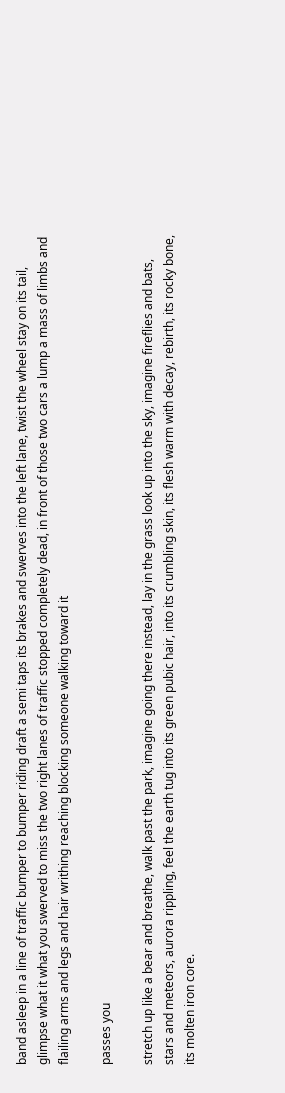band asleep in a line of traffic bumper to bumper riding draft a semi taps its brakes and swerves into the left lane, twist the wheel stay on its tail, glimpse what it what you swerved to miss the two right lanes of traffic stopped completely dead, in front of those two cars a lump a mass of limbs and flailing arms and legs and hair writhing reaching blocking someone walking toward it

passes you

stretch up like a bear and breathe, walk past the park, imagine going there instead, lay in the grass look up into the sky, imagine fireflies and bats, stars and meteors, aurora rippling, feel the earth tug into its green pubic hair, into its crumbling skin, its flesh warm with decay, rebirth, its rocky bone, its molten iron core.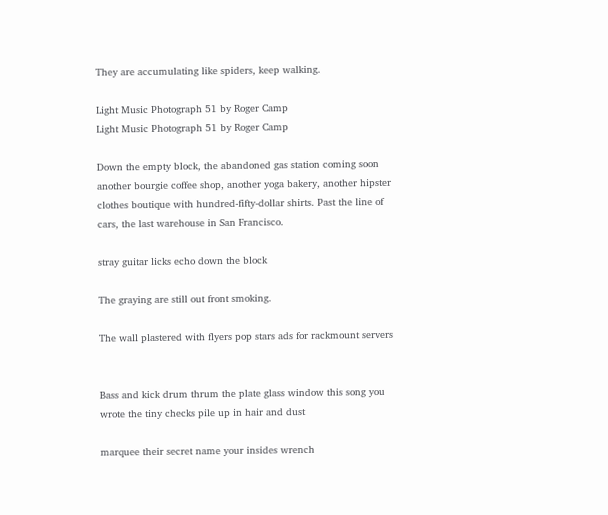They are accumulating like spiders, keep walking.

Light Music Photograph 51 by Roger Camp
Light Music Photograph 51 by Roger Camp

Down the empty block, the abandoned gas station coming soon another bourgie coffee shop, another yoga bakery, another hipster clothes boutique with hundred-fifty-dollar shirts. Past the line of cars, the last warehouse in San Francisco.

stray guitar licks echo down the block

The graying are still out front smoking.

The wall plastered with flyers pop stars ads for rackmount servers


Bass and kick drum thrum the plate glass window this song you wrote the tiny checks pile up in hair and dust

marquee their secret name your insides wrench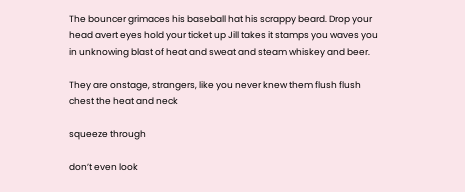The bouncer grimaces his baseball hat his scrappy beard. Drop your head avert eyes hold your ticket up Jill takes it stamps you waves you in unknowing blast of heat and sweat and steam whiskey and beer.

They are onstage, strangers, like you never knew them flush flush chest the heat and neck

squeeze through

don’t even look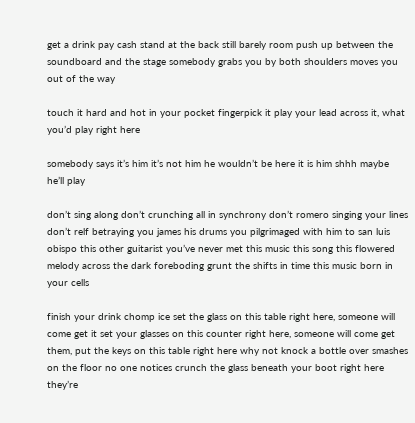get a drink pay cash stand at the back still barely room push up between the soundboard and the stage somebody grabs you by both shoulders moves you out of the way

touch it hard and hot in your pocket fingerpick it play your lead across it, what you’d play right here

somebody says it’s him it’s not him he wouldn’t be here it is him shhh maybe he’ll play

don’t sing along don’t crunching all in synchrony don’t romero singing your lines don’t relf betraying you james his drums you pilgrimaged with him to san luis obispo this other guitarist you’ve never met this music this song this flowered melody across the dark foreboding grunt the shifts in time this music born in your cells

finish your drink chomp ice set the glass on this table right here, someone will come get it set your glasses on this counter right here, someone will come get them, put the keys on this table right here why not knock a bottle over smashes on the floor no one notices crunch the glass beneath your boot right here they’re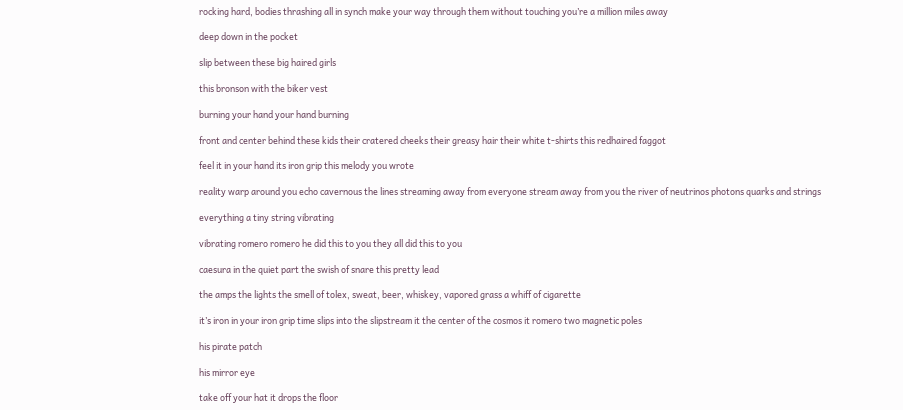rocking hard, bodies thrashing all in synch make your way through them without touching you’re a million miles away

deep down in the pocket

slip between these big haired girls

this bronson with the biker vest

burning your hand your hand burning

front and center behind these kids their cratered cheeks their greasy hair their white t-shirts this redhaired faggot

feel it in your hand its iron grip this melody you wrote

reality warp around you echo cavernous the lines streaming away from everyone stream away from you the river of neutrinos photons quarks and strings

everything a tiny string vibrating

vibrating romero romero he did this to you they all did this to you

caesura in the quiet part the swish of snare this pretty lead

the amps the lights the smell of tolex, sweat, beer, whiskey, vapored grass a whiff of cigarette

it’s iron in your iron grip time slips into the slipstream it the center of the cosmos it romero two magnetic poles

his pirate patch

his mirror eye

take off your hat it drops the floor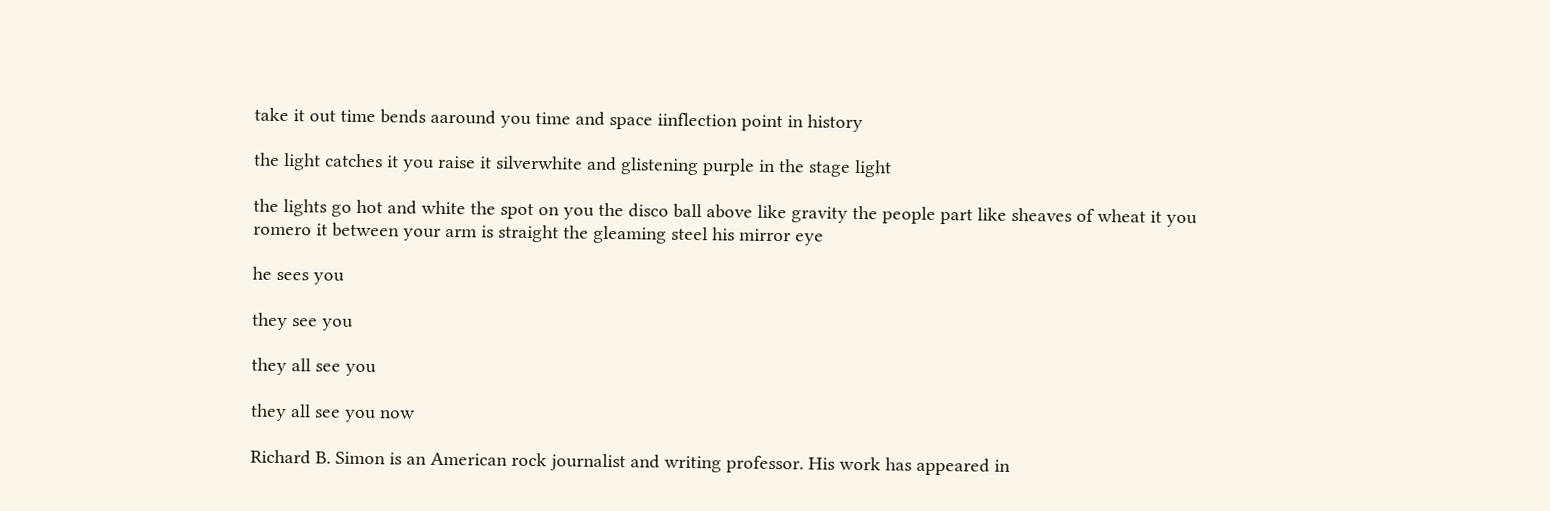take it out time bends aaround you time and space iinflection point in history

the light catches it you raise it silverwhite and glistening purple in the stage light

the lights go hot and white the spot on you the disco ball above like gravity the people part like sheaves of wheat it you romero it between your arm is straight the gleaming steel his mirror eye

he sees you

they see you

they all see you

they all see you now

Richard B. Simon is an American rock journalist and writing professor. His work has appeared in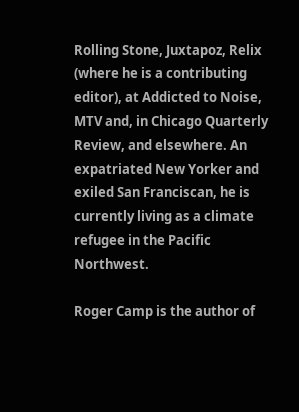Rolling Stone, Juxtapoz, Relix (where he is a contributing editor), at Addicted to Noise, MTV and, in Chicago Quarterly Review, and elsewhere. An expatriated New Yorker and exiled San Franciscan, he is currently living as a climate refugee in the Pacific Northwest.

Roger Camp is the author of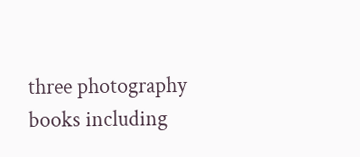three photography books including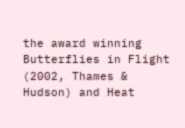the award winning Butterflies in Flight (2002, Thames & Hudson) and Heat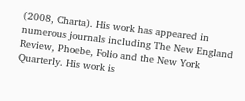(2008, Charta). His work has appeared in numerous journals including The New England Review, Phoebe, Folio and the New York Quarterly. His work is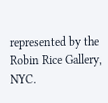represented by the Robin Rice Gallery, NYC.